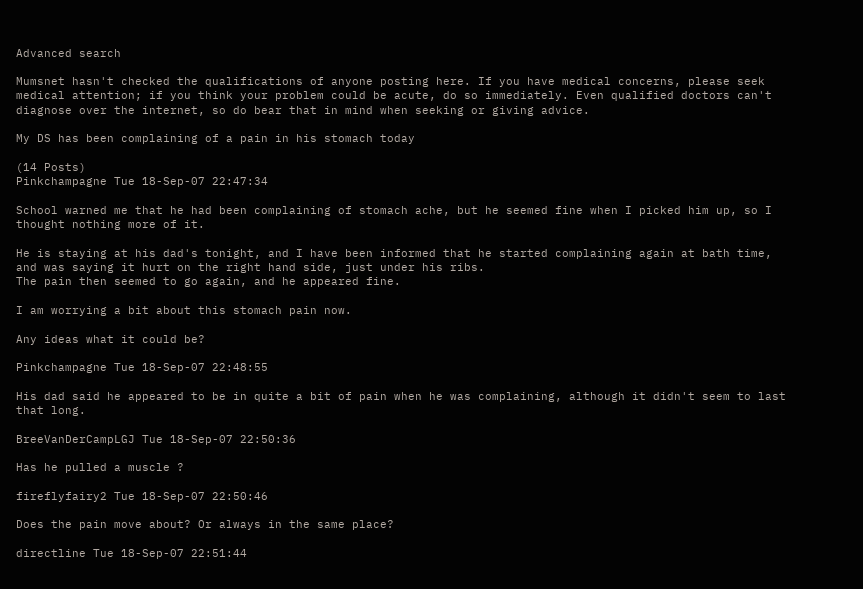Advanced search

Mumsnet hasn't checked the qualifications of anyone posting here. If you have medical concerns, please seek medical attention; if you think your problem could be acute, do so immediately. Even qualified doctors can't diagnose over the internet, so do bear that in mind when seeking or giving advice.

My DS has been complaining of a pain in his stomach today

(14 Posts)
Pinkchampagne Tue 18-Sep-07 22:47:34

School warned me that he had been complaining of stomach ache, but he seemed fine when I picked him up, so I thought nothing more of it.

He is staying at his dad's tonight, and I have been informed that he started complaining again at bath time, and was saying it hurt on the right hand side, just under his ribs.
The pain then seemed to go again, and he appeared fine.

I am worrying a bit about this stomach pain now.

Any ideas what it could be?

Pinkchampagne Tue 18-Sep-07 22:48:55

His dad said he appeared to be in quite a bit of pain when he was complaining, although it didn't seem to last that long.

BreeVanDerCampLGJ Tue 18-Sep-07 22:50:36

Has he pulled a muscle ?

fireflyfairy2 Tue 18-Sep-07 22:50:46

Does the pain move about? Or always in the same place?

directline Tue 18-Sep-07 22:51:44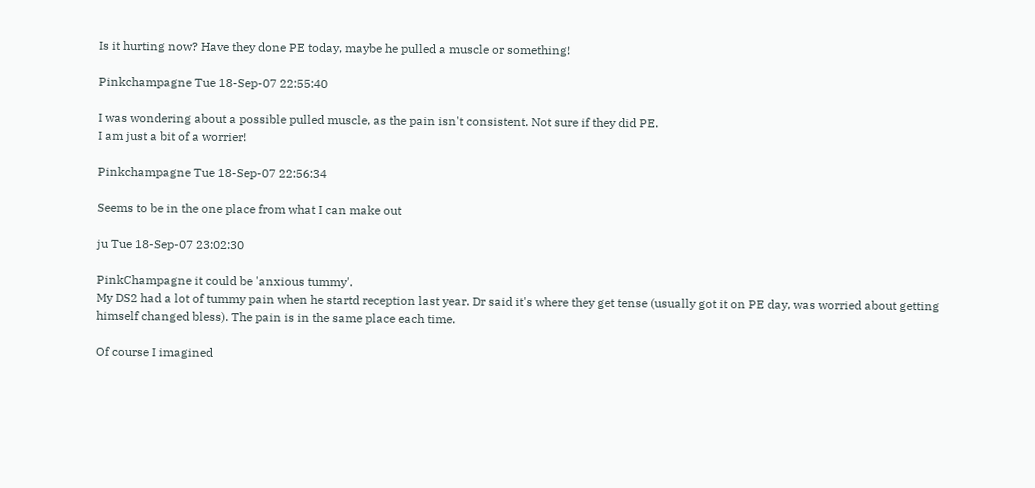Is it hurting now? Have they done PE today, maybe he pulled a muscle or something!

Pinkchampagne Tue 18-Sep-07 22:55:40

I was wondering about a possible pulled muscle, as the pain isn't consistent. Not sure if they did PE.
I am just a bit of a worrier!

Pinkchampagne Tue 18-Sep-07 22:56:34

Seems to be in the one place from what I can make out

ju Tue 18-Sep-07 23:02:30

PinkChampagne it could be 'anxious tummy'.
My DS2 had a lot of tummy pain when he startd reception last year. Dr said it's where they get tense (usually got it on PE day, was worried about getting himself changed bless). The pain is in the same place each time.

Of course I imagined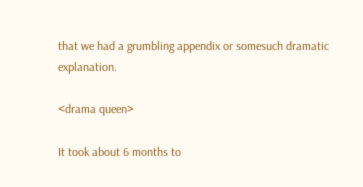that we had a grumbling appendix or somesuch dramatic explanation.

<drama queen>

It took about 6 months to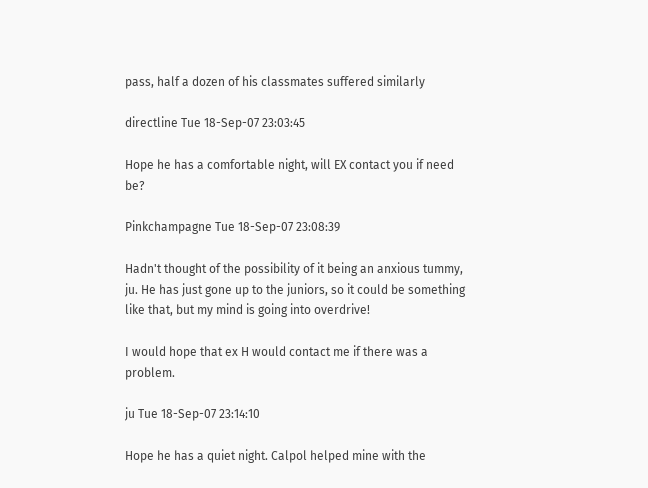pass, half a dozen of his classmates suffered similarly

directline Tue 18-Sep-07 23:03:45

Hope he has a comfortable night, will EX contact you if need be?

Pinkchampagne Tue 18-Sep-07 23:08:39

Hadn't thought of the possibility of it being an anxious tummy, ju. He has just gone up to the juniors, so it could be something like that, but my mind is going into overdrive!

I would hope that ex H would contact me if there was a problem.

ju Tue 18-Sep-07 23:14:10

Hope he has a quiet night. Calpol helped mine with the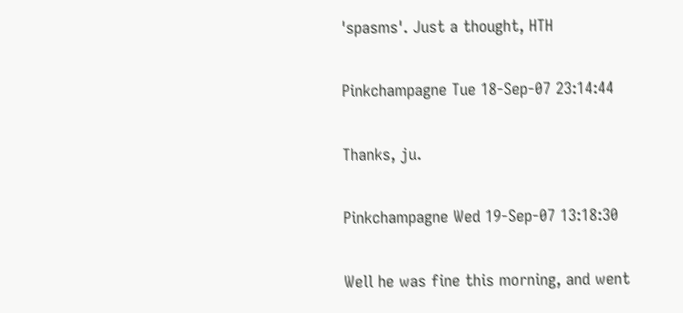'spasms'. Just a thought, HTH

Pinkchampagne Tue 18-Sep-07 23:14:44

Thanks, ju.

Pinkchampagne Wed 19-Sep-07 13:18:30

Well he was fine this morning, and went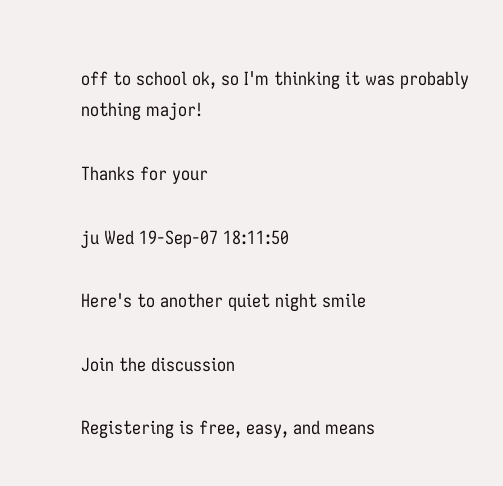off to school ok, so I'm thinking it was probably nothing major!

Thanks for your

ju Wed 19-Sep-07 18:11:50

Here's to another quiet night smile

Join the discussion

Registering is free, easy, and means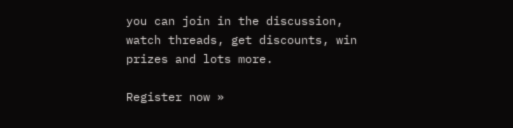you can join in the discussion, watch threads, get discounts, win prizes and lots more.

Register now »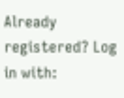Already registered? Log in with: